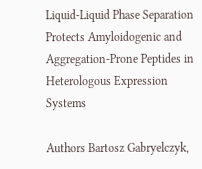Liquid-Liquid Phase Separation Protects Amyloidogenic and Aggregation-Prone Peptides in Heterologous Expression Systems

Authors Bartosz Gabryelczyk,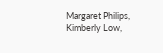Margaret Philips, Kimberly Low,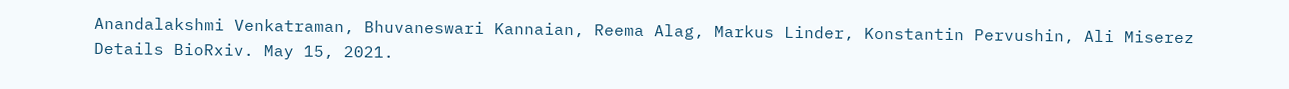Anandalakshmi Venkatraman, Bhuvaneswari Kannaian, Reema Alag, Markus Linder, Konstantin Pervushin, Ali Miserez
Details BioRxiv. May 15, 2021.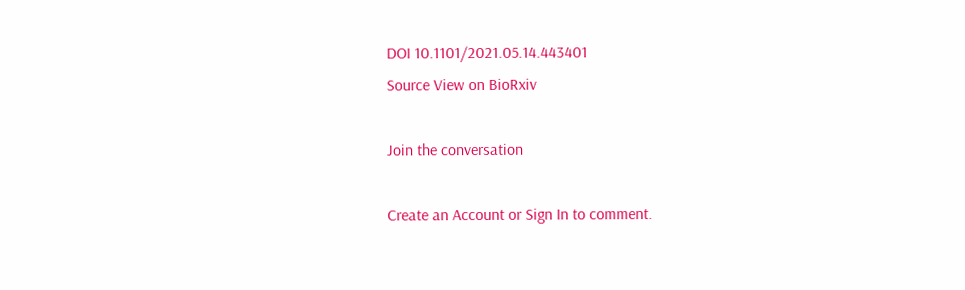DOI 10.1101/2021.05.14.443401
Source View on BioRxiv

Join the conversation

Create an Account or Sign In to comment.